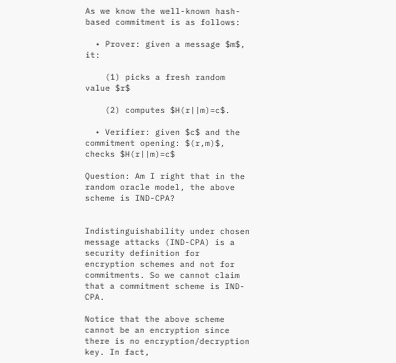As we know the well-known hash-based commitment is as follows:

  • Prover: given a message $m$, it:

    (1) picks a fresh random value $r$

    (2) computes $H(r||m)=c$.

  • Verifier: given $c$ and the commitment opening: $(r,m)$, checks $H(r||m)=c$

Question: Am I right that in the random oracle model, the above scheme is IND-CPA?


Indistinguishability under chosen message attacks (IND-CPA) is a security definition for encryption schemes and not for commitments. So we cannot claim that a commitment scheme is IND-CPA.

Notice that the above scheme cannot be an encryption since there is no encryption/decryption key. In fact,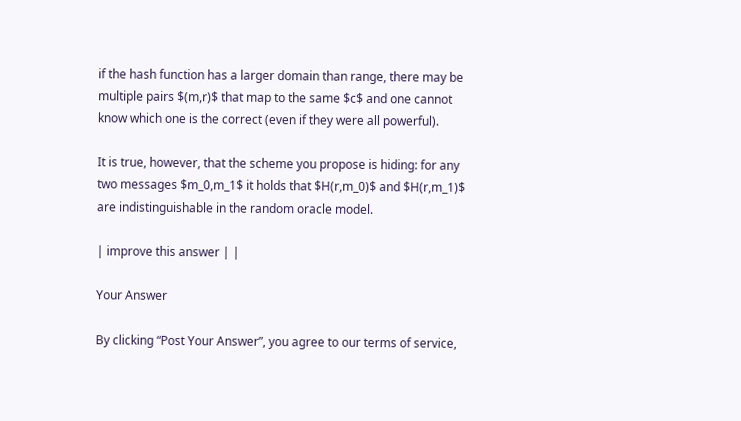if the hash function has a larger domain than range, there may be multiple pairs $(m,r)$ that map to the same $c$ and one cannot know which one is the correct (even if they were all powerful).

It is true, however, that the scheme you propose is hiding: for any two messages $m_0,m_1$ it holds that $H(r,m_0)$ and $H(r,m_1)$ are indistinguishable in the random oracle model.

| improve this answer | |

Your Answer

By clicking “Post Your Answer”, you agree to our terms of service,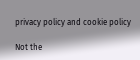privacy policy and cookie policy

Not the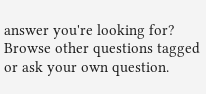answer you're looking for? Browse other questions tagged or ask your own question.